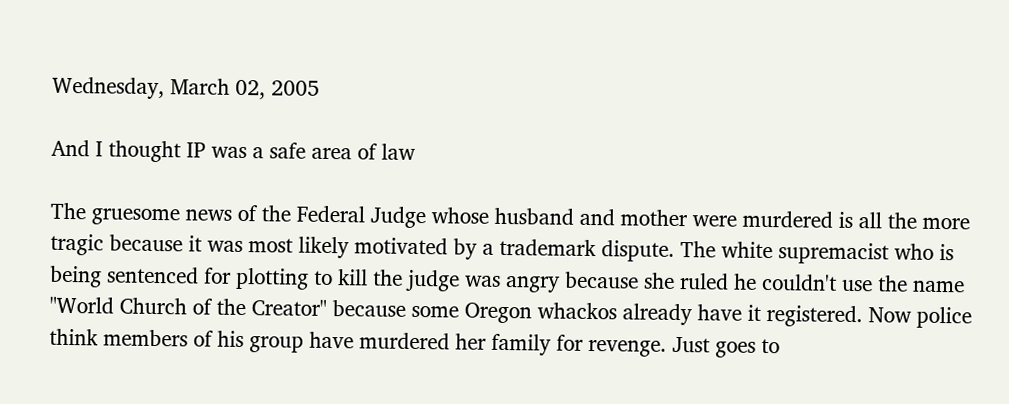Wednesday, March 02, 2005

And I thought IP was a safe area of law

The gruesome news of the Federal Judge whose husband and mother were murdered is all the more tragic because it was most likely motivated by a trademark dispute. The white supremacist who is being sentenced for plotting to kill the judge was angry because she ruled he couldn't use the name "World Church of the Creator" because some Oregon whackos already have it registered. Now police think members of his group have murdered her family for revenge. Just goes to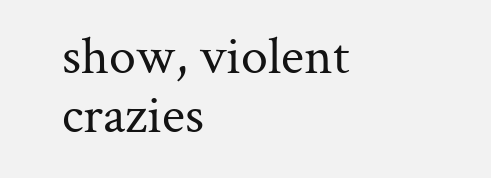show, violent crazies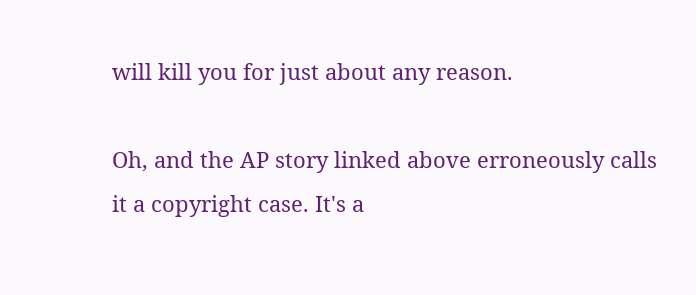will kill you for just about any reason.

Oh, and the AP story linked above erroneously calls it a copyright case. It's a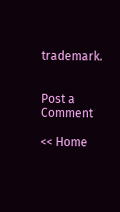trademark.


Post a Comment

<< Home